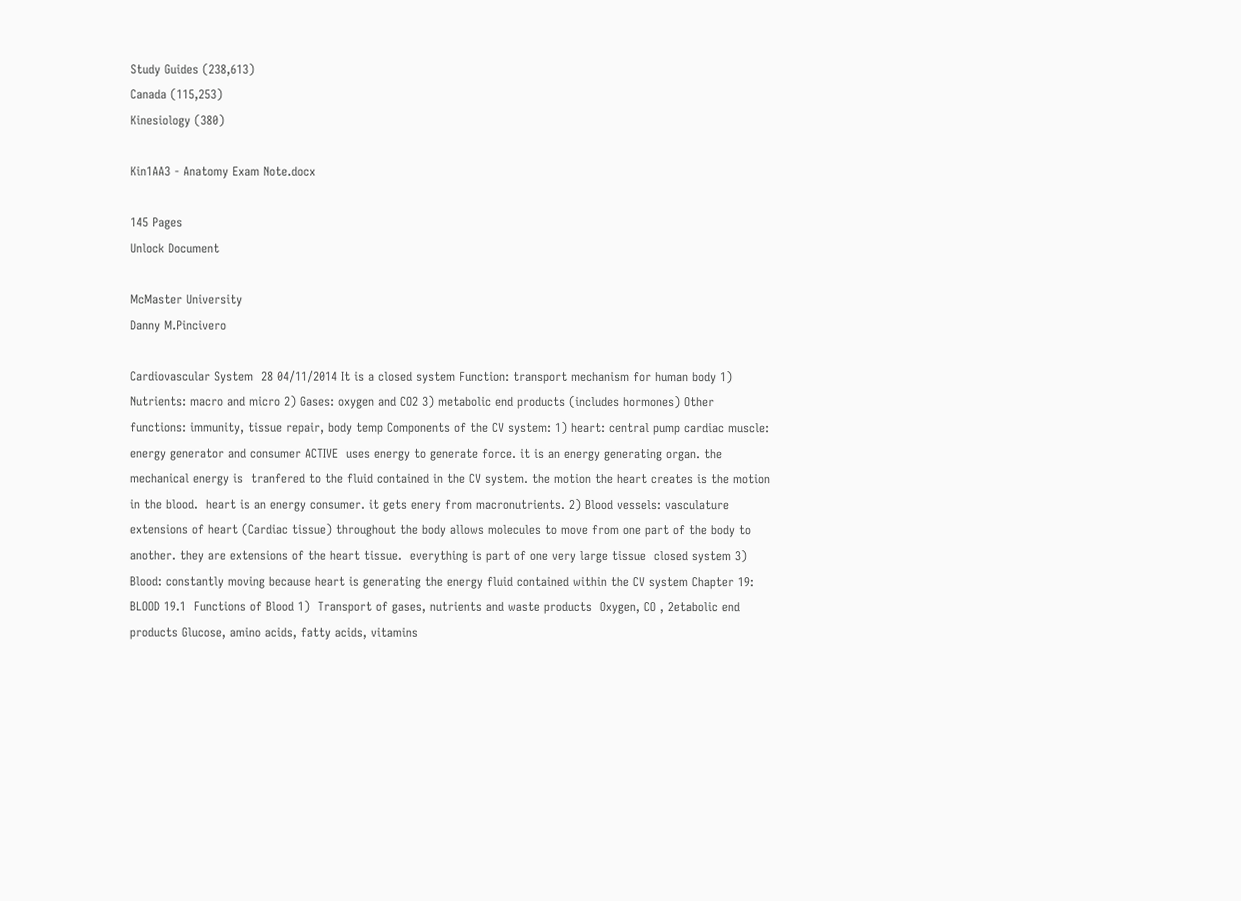Study Guides (238,613)
Canada (115,253)
Kinesiology (380)

Kin1AA3 - Anatomy Exam Note.docx

145 Pages
Unlock Document

McMaster University
Danny M.Pincivero

Cardiovascular System  28 04/11/2014 It is a closed system Function: transport mechanism for human body 1) Nutrients: macro and micro 2) Gases: oxygen and CO2 3) metabolic end products (includes hormones) Other functions: immunity, tissue repair, body temp Components of the CV system: 1) heart: central pump cardiac muscle: energy generator and consumer ACTIVE  uses energy to generate force. it is an energy generating organ. the mechanical energy is  tranfered to the fluid contained in the CV system. the motion the heart creates is the motion in the blood.  heart is an energy consumer. it gets enery from macronutrients. 2) Blood vessels: vasculature extensions of heart (Cardiac tissue) throughout the body allows molecules to move from one part of the body to another. they are extensions of the heart tissue.  everything is part of one very large tissue  closed system 3) Blood: constantly moving because heart is generating the energy fluid contained within the CV system Chapter 19: BLOOD 19.1  Functions of Blood 1)  Transport of gases, nutrients and waste products  Oxygen, CO , 2etabolic end products Glucose, amino acids, fatty acids, vitamins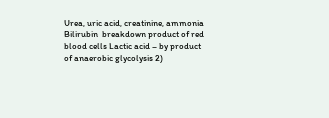Urea, uric acid, creatinine, ammonia Bilirubin  breakdown product of red blood cells Lactic acid – by product of anaerobic glycolysis 2)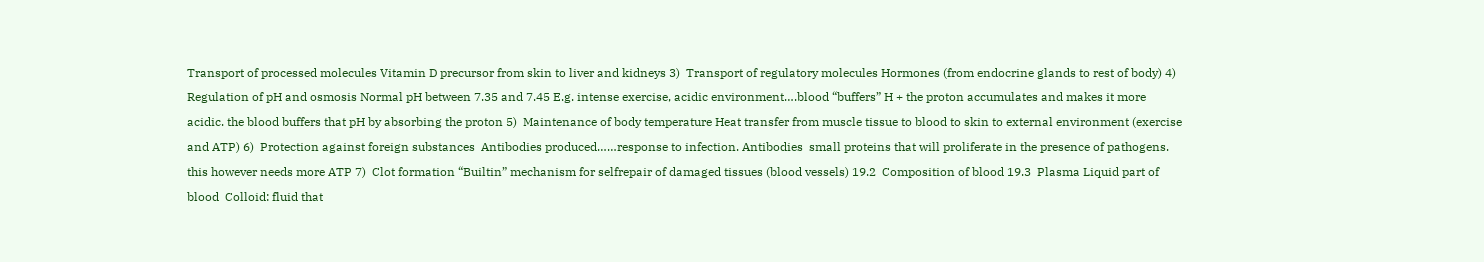Transport of processed molecules Vitamin D precursor from skin to liver and kidneys 3)  Transport of regulatory molecules Hormones (from endocrine glands to rest of body) 4)  Regulation of pH and osmosis Normal pH between 7.35 and 7.45 E.g. intense exercise, acidic environment….blood “buffers” H + the proton accumulates and makes it more acidic. the blood buffers that pH by absorbing the proton 5)  Maintenance of body temperature Heat transfer from muscle tissue to blood to skin to external environment (exercise and ATP) 6)  Protection against foreign substances  Antibodies produced……response to infection. Antibodies  small proteins that will proliferate in the presence of pathogens. this however needs more ATP 7)  Clot formation “Builtin” mechanism for selfrepair of damaged tissues (blood vessels) 19.2  Composition of blood 19.3  Plasma Liquid part of blood  Colloid: fluid that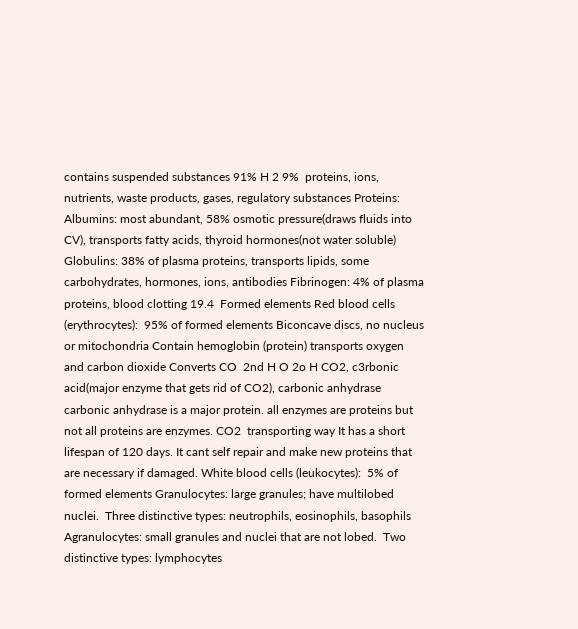contains suspended substances 91% H 2 9%  proteins, ions, nutrients, waste products, gases, regulatory substances Proteins: Albumins: most abundant, 58% osmotic pressure(draws fluids into CV), transports fatty acids, thyroid hormones(not water soluble) Globulins: 38% of plasma proteins, transports lipids, some carbohydrates, hormones, ions, antibodies Fibrinogen: 4% of plasma proteins, blood clotting 19.4  Formed elements Red blood cells (erythrocytes):  95% of formed elements Biconcave discs, no nucleus or mitochondria Contain hemoglobin (protein) transports oxygen and carbon dioxide Converts CO  2nd H O 2o H CO2, c3rbonic acid(major enzyme that gets rid of CO2), carbonic anhydrase carbonic anhydrase is a major protein. all enzymes are proteins but not all proteins are enzymes. CO2  transporting way It has a short lifespan of 120 days. It cant self repair and make new proteins that are necessary if damaged. White blood cells (leukocytes):  5% of formed elements Granulocytes: large granules; have multilobed nuclei.  Three distinctive types: neutrophils, eosinophils, basophils  Agranulocytes: small granules and nuclei that are not lobed.  Two distinctive types: lymphocytes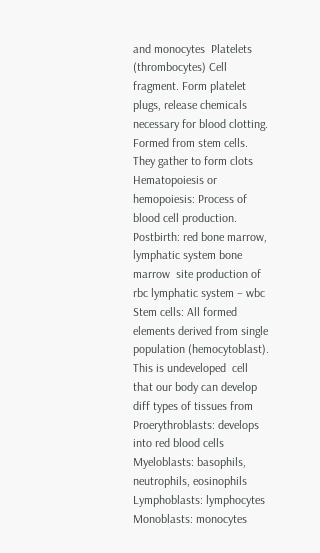and monocytes  Platelets (thrombocytes) Cell fragment. Form platelet plugs, release chemicals necessary for blood clotting. Formed from stem cells. They gather to form clots Hematopoiesis or hemopoiesis: Process of blood cell production. Postbirth: red bone marrow, lymphatic system bone marrow  site production of rbc lymphatic system – wbc  Stem cells: All formed elements derived from single population (hemocytoblast). This is undeveloped  cell that our body can develop diff types of tissues from Proerythroblasts: develops into red blood cells Myeloblasts: basophils, neutrophils, eosinophils  Lymphoblasts: lymphocytes Monoblasts: monocytes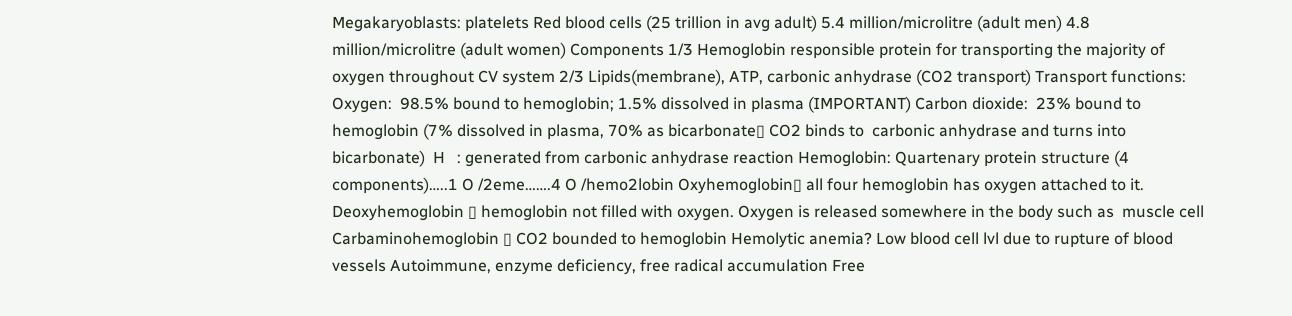Megakaryoblasts: platelets Red blood cells (25 trillion in avg adult) 5.4 million/microlitre (adult men) 4.8 million/microlitre (adult women) Components 1/3 Hemoglobin responsible protein for transporting the majority of oxygen throughout CV system 2/3 Lipids(membrane), ATP, carbonic anhydrase (CO2 transport) Transport functions: Oxygen:  98.5% bound to hemoglobin; 1.5% dissolved in plasma (IMPORTANT) Carbon dioxide:  23% bound to hemoglobin (7% dissolved in plasma, 70% as bicarbonate▯ CO2 binds to  carbonic anhydrase and turns into bicarbonate)  H   : generated from carbonic anhydrase reaction Hemoglobin: Quartenary protein structure (4 components)…..1 O /2eme…….4 O /hemo2lobin Oxyhemoglobin▯ all four hemoglobin has oxygen attached to it.  Deoxyhemoglobin ▯ hemoglobin not filled with oxygen. Oxygen is released somewhere in the body such as  muscle cell Carbaminohemoglobin ▯ CO2 bounded to hemoglobin Hemolytic anemia? Low blood cell lvl due to rupture of blood vessels Autoimmune, enzyme deficiency, free radical accumulation Free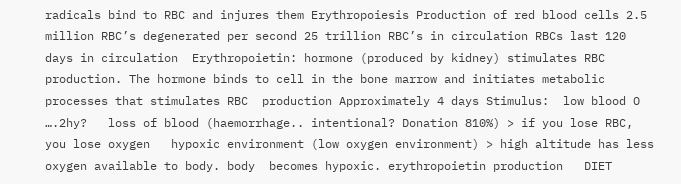radicals bind to RBC and injures them Erythropoiesis Production of red blood cells 2.5 million RBC’s degenerated per second 25 trillion RBC’s in circulation RBCs last 120 days in circulation  Erythropoietin: hormone (produced by kidney) stimulates RBC production. The hormone binds to cell in the bone marrow and initiates metabolic processes that stimulates RBC  production Approximately 4 days Stimulus:  low blood O ….2hy?   loss of blood (haemorrhage.. intentional? Donation 810%) > if you lose RBC, you lose oxygen   hypoxic environment (low oxygen environment) > high altitude has less oxygen available to body. body  becomes hypoxic. erythropoietin production   DIET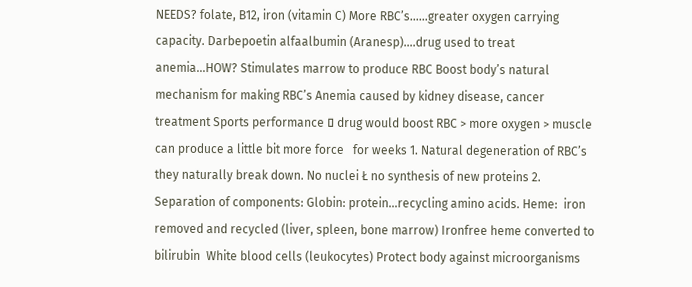NEEDS? folate, B12, iron (vitamin C) More RBC’s……greater oxygen carrying capacity. Darbepoetin alfaalbumin (Aranesp)….drug used to treat anemia…HOW? Stimulates marrow to produce RBC Boost body’s natural mechanism for making RBC’s Anemia caused by kidney disease, cancer treatment Sports performance ▯ drug would boost RBC > more oxygen > muscle can produce a little bit more force   for weeks 1. Natural degeneration of RBC’s they naturally break down. No nuclei Ł no synthesis of new proteins 2. Separation of components: Globin: protein…recycling amino acids. Heme:  iron removed and recycled (liver, spleen, bone marrow) Ironfree heme converted to bilirubin  White blood cells (leukocytes) Protect body against microorganisms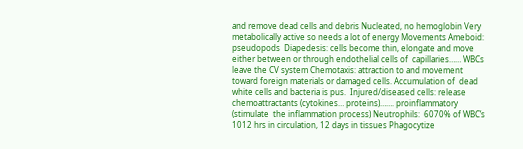and remove dead cells and debris Nucleated, no hemoglobin Very metabolically active so needs a lot of energy Movements Ameboid: pseudopods  Diapedesis: cells become thin, elongate and move either between or through endothelial cells of  capillaries…… WBCs leave the CV system Chemotaxis: attraction to and movement toward foreign materials or damaged cells. Accumulation of  dead white cells and bacteria is pus.  Injured/diseased cells: release chemoattractants (cytokines… proteins)……. proinflammatory (stimulate  the inflammation process) Neutrophils:  6070% of WBC’s 1012 hrs in circulation, 12 days in tissues Phagocytize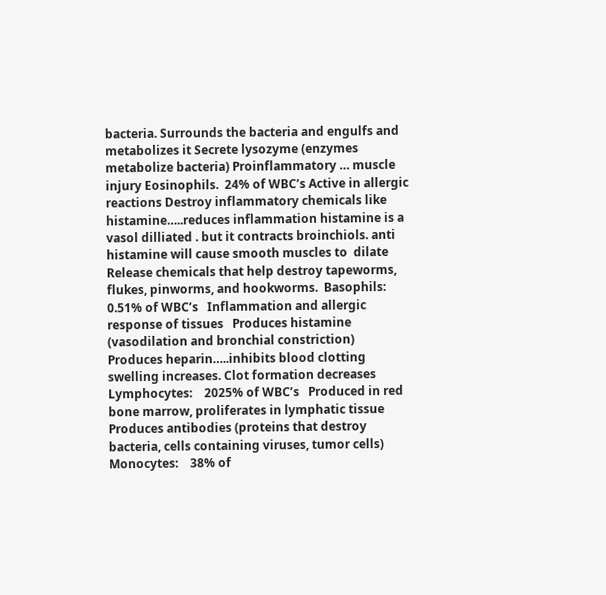bacteria. Surrounds the bacteria and engulfs and metabolizes it Secrete lysozyme (enzymes metabolize bacteria) Proinflammatory … muscle injury Eosinophils.  24% of WBC’s Active in allergic reactions Destroy inflammatory chemicals like histamine…..reduces inflammation histamine is a vasol dilliated . but it contracts broinchiols. anti histamine will cause smooth muscles to  dilate Release chemicals that help destroy tapeworms, flukes, pinworms, and hookworms.  Basophils:    0.51% of WBC’s   Inflammation and allergic response of tissues   Produces histamine (vasodilation and bronchial constriction)   Produces heparin…..inhibits blood clotting swelling increases. Clot formation decreases Lymphocytes:    2025% of WBC’s   Produced in red bone marrow, proliferates in lymphatic tissue   Produces antibodies (proteins that destroy bacteria, cells containing viruses, tumor cells) Monocytes:    38% of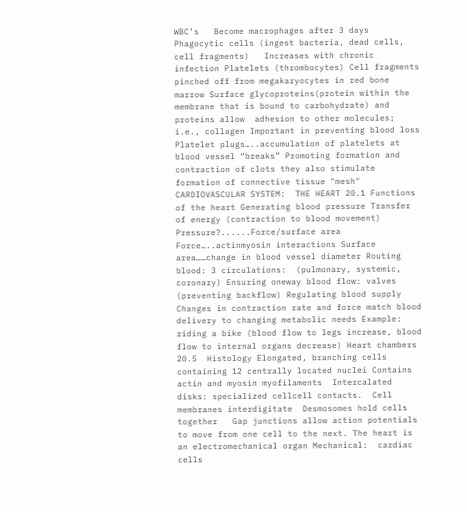WBC’s   Become macrophages after 3 days   Phagocytic cells (ingest bacteria, dead cells, cell fragments)   Increases with chronic infection Platelets (thrombocytes) Cell fragments pinched off from megakaryocytes in red bone marrow Surface glycoproteins(protein within the membrane that is bound to carbohydrate) and proteins allow  adhesion to other molecules; i.e., collagen Important in preventing blood loss Platelet plugs…..accumulation of platelets at blood vessel “breaks” Promoting formation and contraction of clots they also stimulate formation of connective tissue "mesh" CARDIOVASCULAR SYSTEM:  THE HEART 20.1 Functions of the heart Generating blood pressure Transfer of energy (contraction to blood movement) Pressure?......Force/surface area Force…..actinmyosin interactions Surface area……change in blood vessel diameter Routing blood: 3 circulations:  (pulmonary, systemic, coronary) Ensuring oneway blood flow: valves (preventing backflow) Regulating blood supply Changes in contraction rate and force match blood delivery to changing metabolic needs Example:  riding a bike (blood flow to legs increase, blood flow to internal organs decrease) Heart chambers 20.5  Histology Elongated, branching cells containing 12 centrally located nuclei Contains actin and myosin myofilaments  Intercalated disks: specialized cellcell contacts.  Cell membranes interdigitate  Desmosomes hold cells together   Gap junctions allow action potentials to move from one cell to the next. The heart is an electromechanical organ Mechanical:  cardiac cells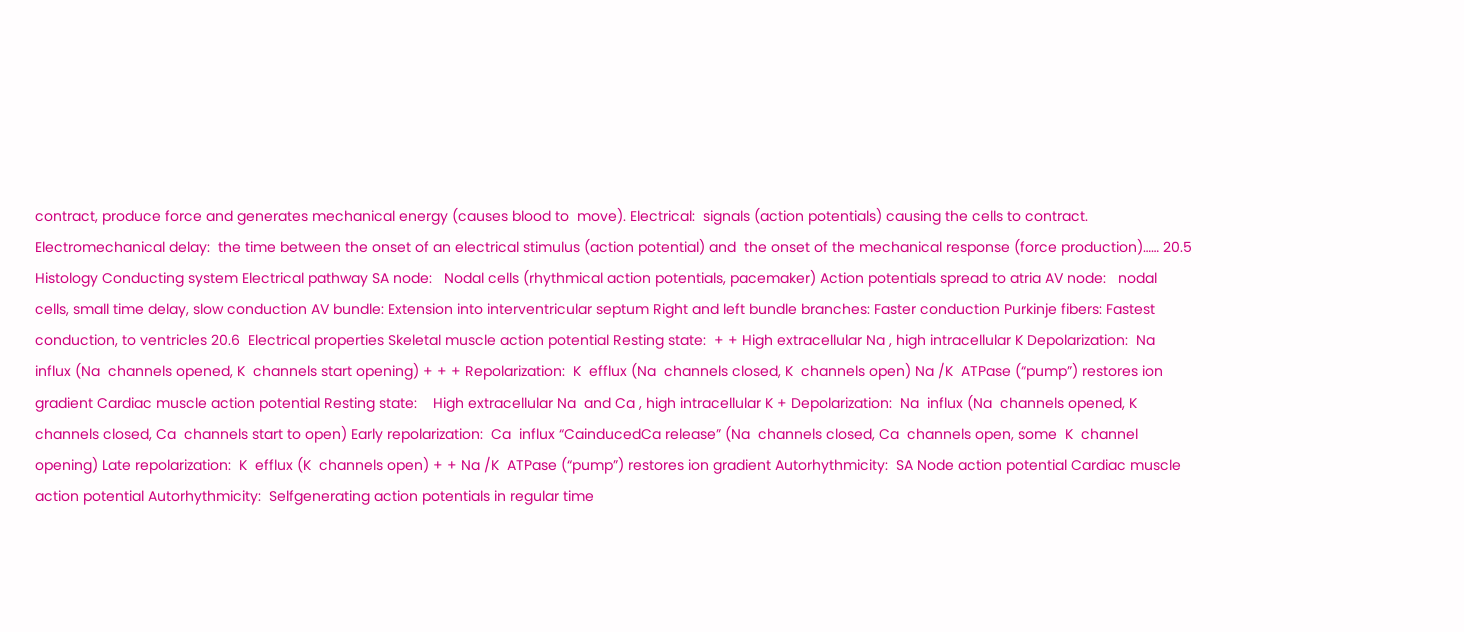contract, produce force and generates mechanical energy (causes blood to  move). Electrical:  signals (action potentials) causing the cells to contract. Electromechanical delay:  the time between the onset of an electrical stimulus (action potential) and  the onset of the mechanical response (force production)…… 20.5  Histology Conducting system Electrical pathway SA node:   Nodal cells (rhythmical action potentials, pacemaker) Action potentials spread to atria AV node:   nodal cells, small time delay, slow conduction AV bundle: Extension into interventricular septum Right and left bundle branches: Faster conduction Purkinje fibers: Fastest conduction, to ventricles 20.6  Electrical properties Skeletal muscle action potential Resting state:  + + High extracellular Na , high intracellular K Depolarization:  Na  influx (Na  channels opened, K  channels start opening) + + + Repolarization:  K  efflux (Na  channels closed, K  channels open) Na /K  ATPase (“pump”) restores ion gradient Cardiac muscle action potential Resting state:    High extracellular Na  and Ca , high intracellular K + Depolarization:  Na  influx (Na  channels opened, K  channels closed, Ca  channels start to open) Early repolarization:  Ca  influx “CainducedCa release” (Na  channels closed, Ca  channels open, some  K  channel opening) Late repolarization:  K  efflux (K  channels open) + + Na /K  ATPase (“pump”) restores ion gradient Autorhythmicity:  SA Node action potential Cardiac muscle action potential Autorhythmicity:  Selfgenerating action potentials in regular time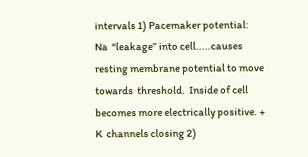intervals 1) Pacemaker potential:  Na  “leakage” into cell.....causes resting membrane potential to move towards  threshold.  Inside of cell becomes more electrically positive. + K  channels closing 2)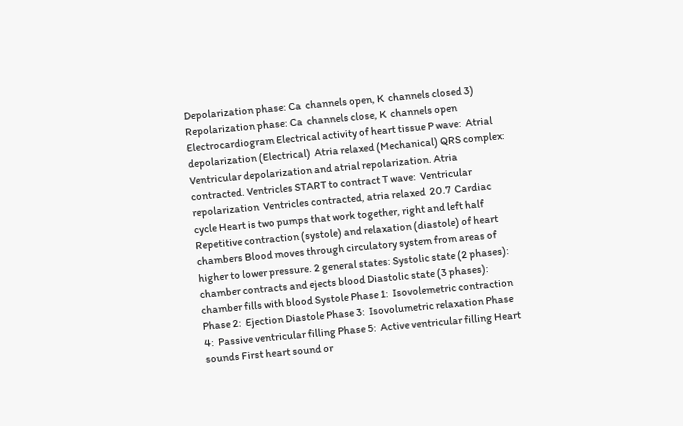Depolarization phase: Ca  channels open, K  channels closed 3) Repolarization phase: Ca  channels close, K  channels open Electrocardiogram Electrical activity of heart tissue P wave:  Atrial depolarization (Electrical)  Atria relaxed (Mechanical) QRS complex:  Ventricular depolarization and atrial repolarization. Atria contracted. Ventricles START to contract T wave:  Ventricular repolarization  Ventricles contracted, atria relaxed  20.7  Cardiac cycle Heart is two pumps that work together, right and left half Repetitive contraction (systole) and relaxation (diastole) of heart chambers Blood moves through circulatory system from areas of higher to lower pressure. 2 general states: Systolic state (2 phases):  chamber contracts and ejects blood Diastolic state (3 phases):  chamber fills with blood Systole Phase 1:  Isovolemetric contraction Phase 2:  Ejection Diastole Phase 3:  Isovolumetric relaxation Phase 4:  Passive ventricular filling Phase 5:  Active ventricular filling Heart sounds First heart sound or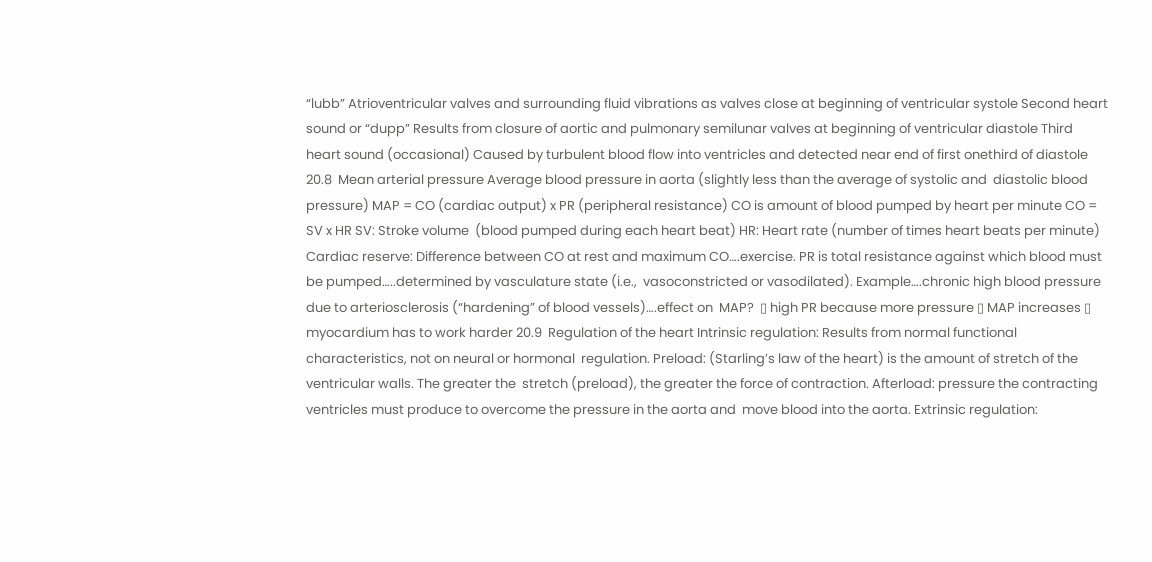“lubb” Atrioventricular valves and surrounding fluid vibrations as valves close at beginning of ventricular systole Second heart sound or “dupp” Results from closure of aortic and pulmonary semilunar valves at beginning of ventricular diastole Third heart sound (occasional) Caused by turbulent blood flow into ventricles and detected near end of first onethird of diastole 20.8  Mean arterial pressure Average blood pressure in aorta (slightly less than the average of systolic and  diastolic blood pressure) MAP = CO (cardiac output) x PR (peripheral resistance) CO is amount of blood pumped by heart per minute CO = SV x HR SV: Stroke volume  (blood pumped during each heart beat) HR: Heart rate (number of times heart beats per minute) Cardiac reserve: Difference between CO at rest and maximum CO….exercise. PR is total resistance against which blood must be pumped…..determined by vasculature state (i.e.,  vasoconstricted or vasodilated). Example….chronic high blood pressure due to arteriosclerosis (“hardening” of blood vessels)….effect on  MAP?  ▯ high PR because more pressure ▯ MAP increases ▯ myocardium has to work harder 20.9  Regulation of the heart Intrinsic regulation: Results from normal functional characteristics, not on neural or hormonal  regulation. Preload: (Starling’s law of the heart) is the amount of stretch of the ventricular walls. The greater the  stretch (preload), the greater the force of contraction. Afterload: pressure the contracting ventricles must produce to overcome the pressure in the aorta and  move blood into the aorta. Extrinsic regulation: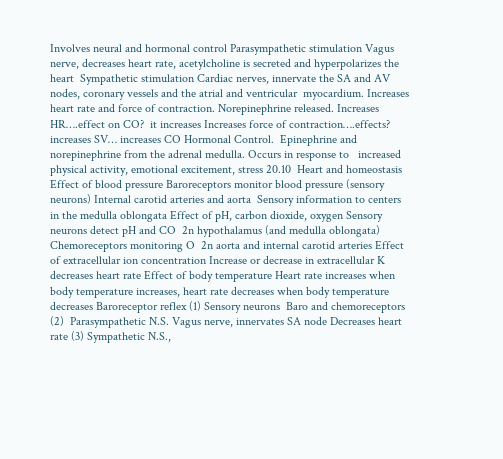Involves neural and hormonal control Parasympathetic stimulation Vagus nerve, decreases heart rate, acetylcholine is secreted and hyperpolarizes the heart  Sympathetic stimulation Cardiac nerves, innervate the SA and AV nodes, coronary vessels and the atrial and ventricular  myocardium. Increases heart rate and force of contraction. Norepinephrine released. Increases HR….effect on CO?  it increases Increases force of contraction….effects?  increases SV… increases CO Hormonal Control.  Epinephrine and norepinephrine from the adrenal medulla. Occurs in response to   increased physical activity, emotional excitement, stress 20.10  Heart and homeostasis Effect of blood pressure Baroreceptors monitor blood pressure (sensory neurons) Internal carotid arteries and aorta  Sensory information to centers in the medulla oblongata Effect of pH, carbon dioxide, oxygen Sensory neurons detect pH and CO  2n hypothalamus (and medulla oblongata) Chemoreceptors monitoring O  2n aorta and internal carotid arteries Effect of extracellular ion concentration Increase or decrease in extracellular K  decreases heart rate Effect of body temperature Heart rate increases when body temperature increases, heart rate decreases when body temperature  decreases Baroreceptor reflex (1) Sensory neurons  Baro and chemoreceptors (2)  Parasympathetic N.S. Vagus nerve, innervates SA node Decreases heart rate (3) Sympathetic N.S.,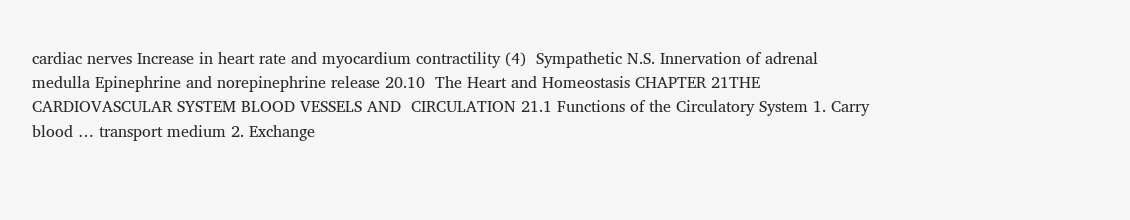cardiac nerves Increase in heart rate and myocardium contractility (4)  Sympathetic N.S. Innervation of adrenal medulla Epinephrine and norepinephrine release 20.10  The Heart and Homeostasis CHAPTER 21THE CARDIOVASCULAR SYSTEM BLOOD VESSELS AND  CIRCULATION 21.1 Functions of the Circulatory System 1. Carry blood … transport medium 2. Exchange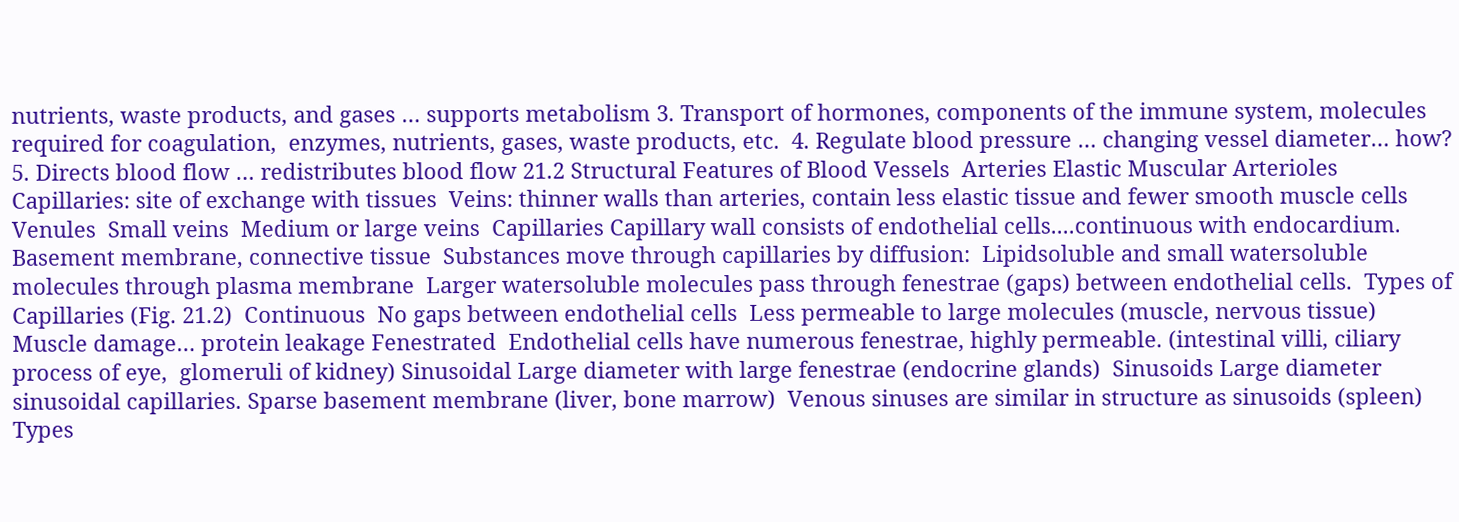nutrients, waste products, and gases … supports metabolism 3. Transport of hormones, components of the immune system, molecules required for coagulation,  enzymes, nutrients, gases, waste products, etc.  4. Regulate blood pressure … changing vessel diameter… how? 5. Directs blood flow … redistributes blood flow 21.2 Structural Features of Blood Vessels  Arteries Elastic Muscular Arterioles Capillaries: site of exchange with tissues  Veins: thinner walls than arteries, contain less elastic tissue and fewer smooth muscle cells  Venules  Small veins  Medium or large veins  Capillaries Capillary wall consists of endothelial cells....continuous with endocardium.  Basement membrane, connective tissue  Substances move through capillaries by diffusion:  Lipidsoluble and small watersoluble molecules through plasma membrane  Larger watersoluble molecules pass through fenestrae (gaps) between endothelial cells.  Types of Capillaries (Fig. 21.2)  Continuous  No gaps between endothelial cells  Less permeable to large molecules (muscle, nervous tissue)  Muscle damage… protein leakage Fenestrated  Endothelial cells have numerous fenestrae, highly permeable. (intestinal villi, ciliary process of eye,  glomeruli of kidney) Sinusoidal Large diameter with large fenestrae (endocrine glands)  Sinusoids Large diameter sinusoidal capillaries. Sparse basement membrane (liver, bone marrow)  Venous sinuses are similar in structure as sinusoids (spleen)   Types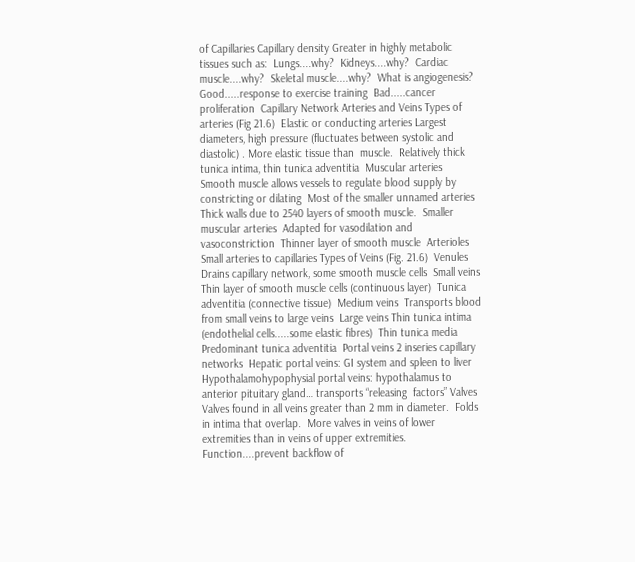of Capillaries Capillary density Greater in highly metabolic tissues such as:  Lungs....why?  Kidneys....why?  Cardiac muscle....why?  Skeletal muscle....why?  What is angiogenesis?  Good.....response to exercise training  Bad.....cancer proliferation  Capillary Network Arteries and Veins Types of arteries (Fig 21.6)  Elastic or conducting arteries Largest diameters, high pressure (fluctuates between systolic and diastolic) . More elastic tissue than  muscle.  Relatively thick tunica intima, thin tunica adventitia  Muscular arteries  Smooth muscle allows vessels to regulate blood supply by constricting or dilating  Most of the smaller unnamed arteries  Thick walls due to 2540 layers of smooth muscle.  Smaller muscular arteries  Adapted for vasodilation and vasoconstriction  Thinner layer of smooth muscle  Arterioles  Small arteries to capillaries Types of Veins (Fig. 21.6)  Venules Drains capillary network, some smooth muscle cells  Small veins Thin layer of smooth muscle cells (continuous layer)  Tunica adventitia (connective tissue)  Medium veins  Transports blood from small veins to large veins  Large veins Thin tunica intima (endothelial cells.....some elastic fibres)  Thin tunica media   Predominant tunica adventitia  Portal veins 2 inseries capillary networks  Hepatic portal veins: GI system and spleen to liver  Hypothalamohypophysial portal veins: hypothalamus to anterior pituitary gland… transports “releasing  factors” Valves  Valves found in all veins greater than 2 mm in diameter.  Folds in intima that overlap.  More valves in veins of lower extremities than in veins of upper extremities.  Function....prevent backflow of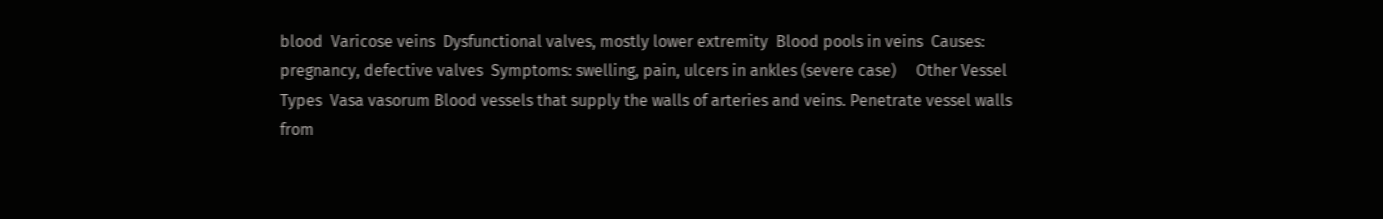blood  Varicose veins  Dysfunctional valves, mostly lower extremity  Blood pools in veins  Causes: pregnancy, defective valves  Symptoms: swelling, pain, ulcers in ankles (severe case)     Other Vessel Types  Vasa vasorum Blood vessels that supply the walls of arteries and veins. Penetrate vessel walls from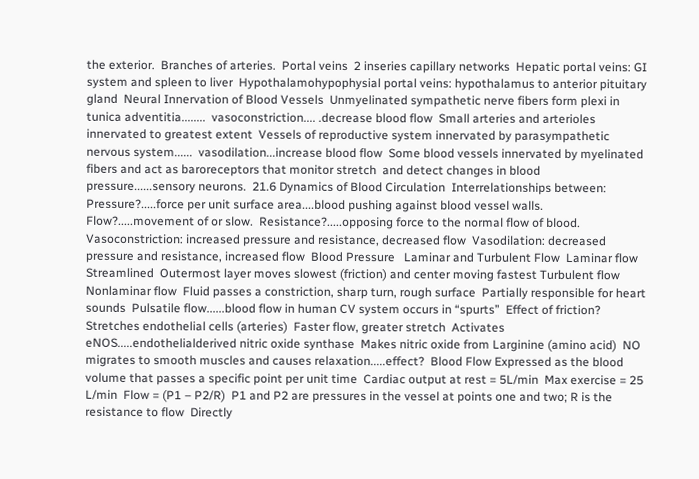the exterior.  Branches of arteries.  Portal veins  2 inseries capillary networks  Hepatic portal veins: GI system and spleen to liver  Hypothalamohypophysial portal veins: hypothalamus to anterior pituitary gland  Neural Innervation of Blood Vessels  Unmyelinated sympathetic nerve fibers form plexi in tunica adventitia........  vasoconstriction.... .decrease blood flow  Small arteries and arterioles innervated to greatest extent  Vessels of reproductive system innervated by parasympathetic nervous system......  vasodilation...increase blood flow  Some blood vessels innervated by myelinated fibers and act as baroreceptors that monitor stretch  and detect changes in blood pressure......sensory neurons.  21.6 Dynamics of Blood Circulation  Interrelationships between:  Pressure?.....force per unit surface area....blood pushing against blood vessel walls.  Flow?.....movement of or slow.  Resistance?.....opposing force to the normal flow of blood.  Vasoconstriction: increased pressure and resistance, decreased flow  Vasodilation: decreased pressure and resistance, increased flow  Blood Pressure   Laminar and Turbulent Flow  Laminar flow Streamlined  Outermost layer moves slowest (friction) and center moving fastest Turbulent flow  Nonlaminar flow  Fluid passes a constriction, sharp turn, rough surface  Partially responsible for heart sounds  Pulsatile flow......blood flow in human CV system occurs in “spurts”  Effect of friction? Stretches endothelial cells (arteries)  Faster flow, greater stretch  Activates eNOS.....endothelialderived nitric oxide synthase  Makes nitric oxide from Larginine (amino acid)  NO migrates to smooth muscles and causes relaxation.....effect?  Blood Flow Expressed as the blood volume that passes a specific point per unit time  Cardiac output at rest = 5L/min  Max exercise = 25 L/min  Flow = (P1 – P2/R)  P1 and P2 are pressures in the vessel at points one and two; R is the resistance to flow  Directly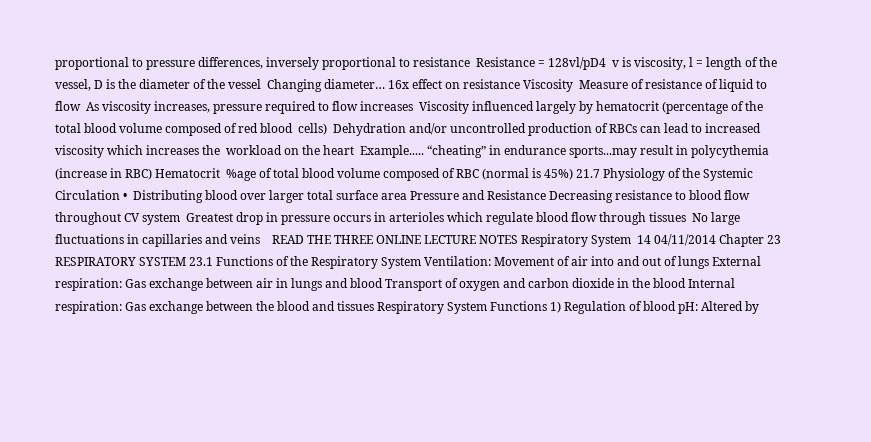proportional to pressure differences, inversely proportional to resistance  Resistance = 128vl/pD4  v is viscosity, l = length of the vessel, D is the diameter of the vessel  Changing diameter… 16x effect on resistance Viscosity  Measure of resistance of liquid to flow  As viscosity increases, pressure required to flow increases  Viscosity influenced largely by hematocrit (percentage of the total blood volume composed of red blood  cells)  Dehydration and/or uncontrolled production of RBCs can lead to increased viscosity which increases the  workload on the heart  Example..... “cheating” in endurance sports...may result in polycythemia (increase in RBC) Hematocrit  %age of total blood volume composed of RBC (normal is 45%) 21.7 Physiology of the Systemic Circulation •  Distributing blood over larger total surface area Pressure and Resistance Decreasing resistance to blood flow throughout CV system  Greatest drop in pressure occurs in arterioles which regulate blood flow through tissues  No large fluctuations in capillaries and veins    READ THE THREE ONLINE LECTURE NOTES Respiratory System  14 04/11/2014 Chapter 23  RESPIRATORY SYSTEM 23.1 Functions of the Respiratory System Ventilation: Movement of air into and out of lungs External respiration: Gas exchange between air in lungs and blood Transport of oxygen and carbon dioxide in the blood Internal respiration: Gas exchange between the blood and tissues Respiratory System Functions 1) Regulation of blood pH: Altered by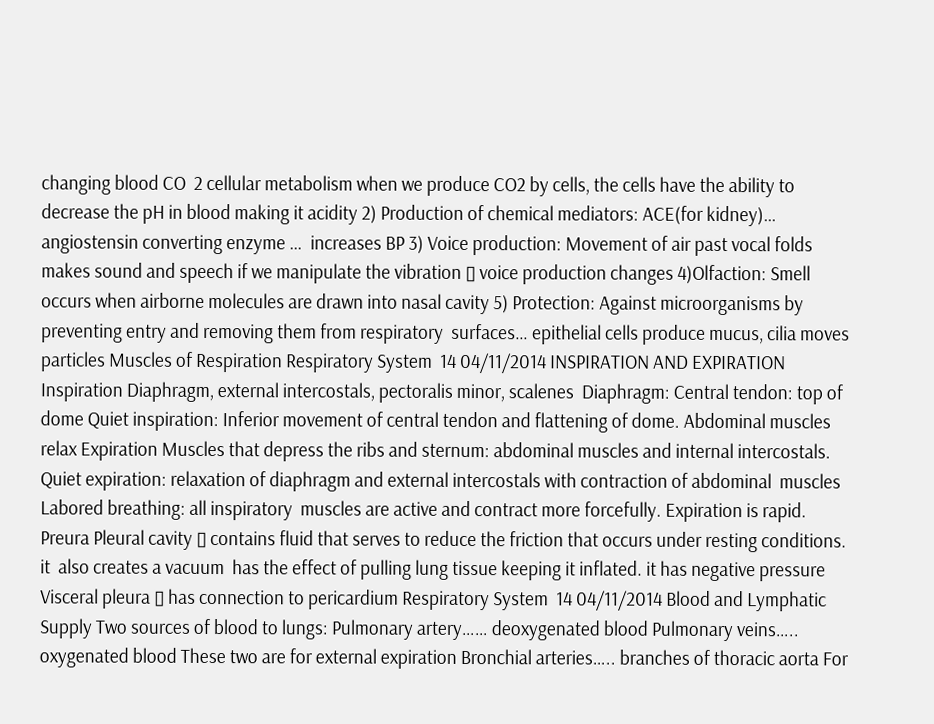changing blood CO  2 cellular metabolism when we produce CO2 by cells, the cells have the ability to decrease the pH in blood making it acidity 2) Production of chemical mediators: ACE(for kidney)… angiostensin converting enzyme …  increases BP 3) Voice production: Movement of air past vocal folds makes sound and speech if we manipulate the vibration ▯ voice production changes 4)Olfaction: Smell occurs when airborne molecules are drawn into nasal cavity 5) Protection: Against microorganisms by preventing entry and removing them from respiratory  surfaces… epithelial cells produce mucus, cilia moves particles Muscles of Respiration Respiratory System  14 04/11/2014 INSPIRATION AND EXPIRATION Inspiration Diaphragm, external intercostals, pectoralis minor, scalenes  Diaphragm: Central tendon: top of dome Quiet inspiration: Inferior movement of central tendon and flattening of dome. Abdominal muscles  relax Expiration Muscles that depress the ribs and sternum: abdominal muscles and internal intercostals.  Quiet expiration: relaxation of diaphragm and external intercostals with contraction of abdominal  muscles Labored breathing: all inspiratory  muscles are active and contract more forcefully. Expiration is rapid. Preura Pleural cavity ▯ contains fluid that serves to reduce the friction that occurs under resting conditions. it  also creates a vacuum  has the effect of pulling lung tissue keeping it inflated. it has negative pressure Visceral pleura ▯ has connection to pericardium Respiratory System  14 04/11/2014 Blood and Lymphatic Supply Two sources of blood to lungs: Pulmonary artery…… deoxygenated blood Pulmonary veins….. oxygenated blood These two are for external expiration Bronchial arteries….. branches of thoracic aorta For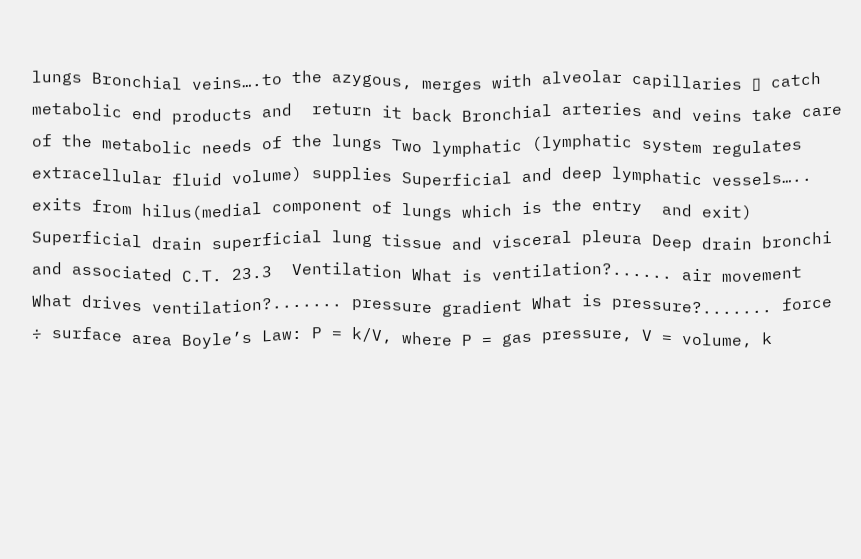lungs Bronchial veins….to the azygous, merges with alveolar capillaries ▯ catch metabolic end products and  return it back Bronchial arteries and veins take care of the metabolic needs of the lungs Two lymphatic (lymphatic system regulates extracellular fluid volume) supplies Superficial and deep lymphatic vessels….. exits from hilus(medial component of lungs which is the entry  and exit) Superficial drain superficial lung tissue and visceral pleura Deep drain bronchi and associated C.T. 23.3  Ventilation What is ventilation?...... air movement What drives ventilation?....... pressure gradient What is pressure?....... force ÷ surface area Boyle’s Law: P = k/V, where P = gas pressure, V = volume, k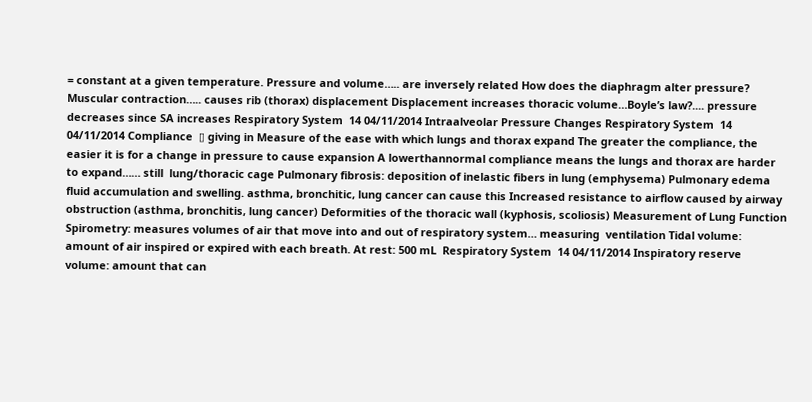= constant at a given temperature. Pressure and volume….. are inversely related How does the diaphragm alter pressure? Muscular contraction….. causes rib (thorax) displacement Displacement increases thoracic volume…Boyle’s law?.... pressure decreases since SA increases Respiratory System  14 04/11/2014 Intraalveolar Pressure Changes Respiratory System  14 04/11/2014 Compliance  ▯ giving in Measure of the ease with which lungs and thorax expand The greater the compliance, the easier it is for a change in pressure to cause expansion A lowerthannormal compliance means the lungs and thorax are harder to expand…… still  lung/thoracic cage Pulmonary fibrosis: deposition of inelastic fibers in lung (emphysema) Pulmonary edema fluid accumulation and swelling. asthma, bronchitic, lung cancer can cause this Increased resistance to airflow caused by airway obstruction (asthma, bronchitis, lung cancer) Deformities of the thoracic wall (kyphosis, scoliosis) Measurement of Lung Function Spirometry: measures volumes of air that move into and out of respiratory system… measuring  ventilation Tidal volume: amount of air inspired or expired with each breath. At rest: 500 mL  Respiratory System  14 04/11/2014 Inspiratory reserve volume: amount that can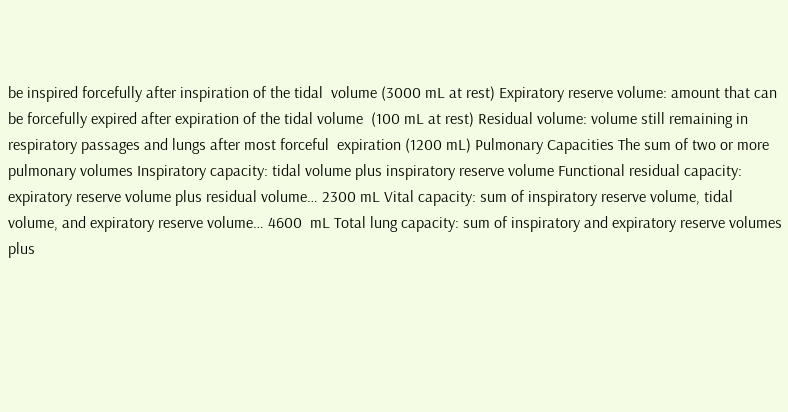be inspired forcefully after inspiration of the tidal  volume (3000 mL at rest) Expiratory reserve volume: amount that can be forcefully expired after expiration of the tidal volume  (100 mL at rest) Residual volume: volume still remaining in respiratory passages and lungs after most forceful  expiration (1200 mL) Pulmonary Capacities The sum of two or more pulmonary volumes Inspiratory capacity: tidal volume plus inspiratory reserve volume Functional residual capacity: expiratory reserve volume plus residual volume… 2300 mL Vital capacity: sum of inspiratory reserve volume, tidal volume, and expiratory reserve volume… 4600  mL Total lung capacity: sum of inspiratory and expiratory reserve volumes plus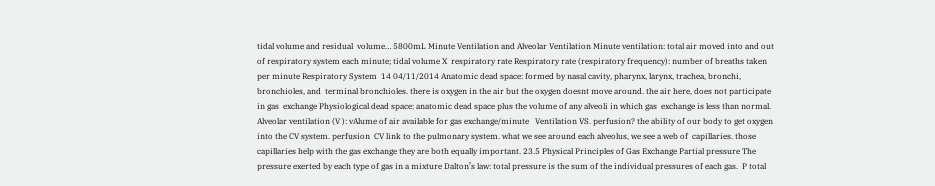tidal volume and residual  volume… 5800mL Minute Ventilation and Alveolar Ventilation Minute ventilation: total air moved into and out of respiratory system each minute; tidal volume X  respiratory rate Respiratory rate (respiratory frequency): number of breaths taken per minute Respiratory System  14 04/11/2014 Anatomic dead space: formed by nasal cavity, pharynx, larynx, trachea, bronchi, bronchioles, and  terminal bronchioles. there is oxygen in the air but the oxygen doesnt move around. the air here, does not participate in gas  exchange Physiological dead space: anatomic dead space plus the volume of any alveoli in which gas  exchange is less than normal.  Alveolar ventilation (V ): vAlume of air available for gas exchange/minute   Ventilation VS. perfusion? the ability of our body to get oxygen into the CV system. perfusion  CV link to the pulmonary system. what we see around each alveolus, we see a web of  capillaries. those capillaries help with the gas exchange they are both equally important. 23.5 Physical Principles of Gas Exchange Partial pressure The pressure exerted by each type of gas in a mixture Dalton’s law: total pressure is the sum of the individual pressures of each gas.  P total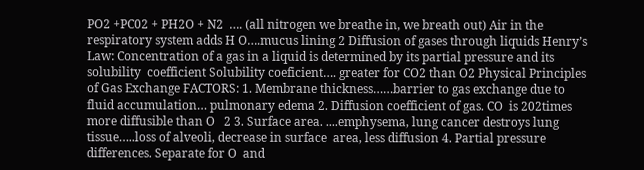PO2 +PC02 + PH2O + N2  …. (all nitrogen we breathe in, we breath out) Air in the respiratory system adds H O….mucus lining 2 Diffusion of gases through liquids Henry’s Law: Concentration of a gas in a liquid is determined by its partial pressure and its solubility  coefficient Solubility coeficient…. greater for CO2 than O2 Physical Principles of Gas Exchange FACTORS: 1. Membrane thickness……barrier to gas exchange due to fluid accumulation… pulmonary edema 2. Diffusion coefficient of gas. CO  is 202times more diffusible than O   2 3. Surface area. ....emphysema, lung cancer destroys lung tissue…..loss of alveoli, decrease in surface  area, less diffusion 4. Partial pressure differences. Separate for O  and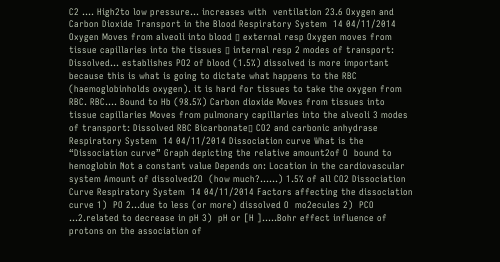C2 …. High2to low pressure… increases with  ventilation 23.6 Oxygen and Carbon Dioxide Transport in the Blood Respiratory System  14 04/11/2014 Oxygen Moves from alveoli into blood ▯ external resp Oxygen moves from tissue capillaries into the tissues ▯ internal resp 2 modes of transport: Dissolved… establishes PO2 of blood (1.5%) dissolved is more important because this is what is going to dictate what happens to the RBC  (haemoglobinholds oxygen). it is hard for tissues to take the oxygen from RBC. RBC…. Bound to Hb (98.5%) Carbon dioxide Moves from tissues into tissue capillaries Moves from pulmonary capillaries into the alveoli 3 modes of transport: Dissolved RBC Bicarbonate▯ CO2 and carbonic anhydrase Respiratory System  14 04/11/2014 Dissociation curve What is the “Dissociation curve” Graph depicting the relative amount2of O  bound to hemoglobin Not a constant value Depends on: Location in the cardiovascular system Amount of dissolved2O  (how much?......) 1.5% of all CO2 Dissociation Curve Respiratory System  14 04/11/2014 Factors affecting the dissociation curve 1)  PO 2…due to less (or more) dissolved O  mo2ecules 2)  PCO …2.related to decrease in pH 3)  pH or [H ]…..Bohr effect influence of protons on the association of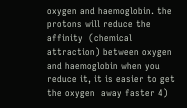oxygen and haemoglobin. the protons will reduce the affinity  (chemical attraction) between oxygen and haemoglobin when you reduce it, it is easier to get the oxygen  away faster 4)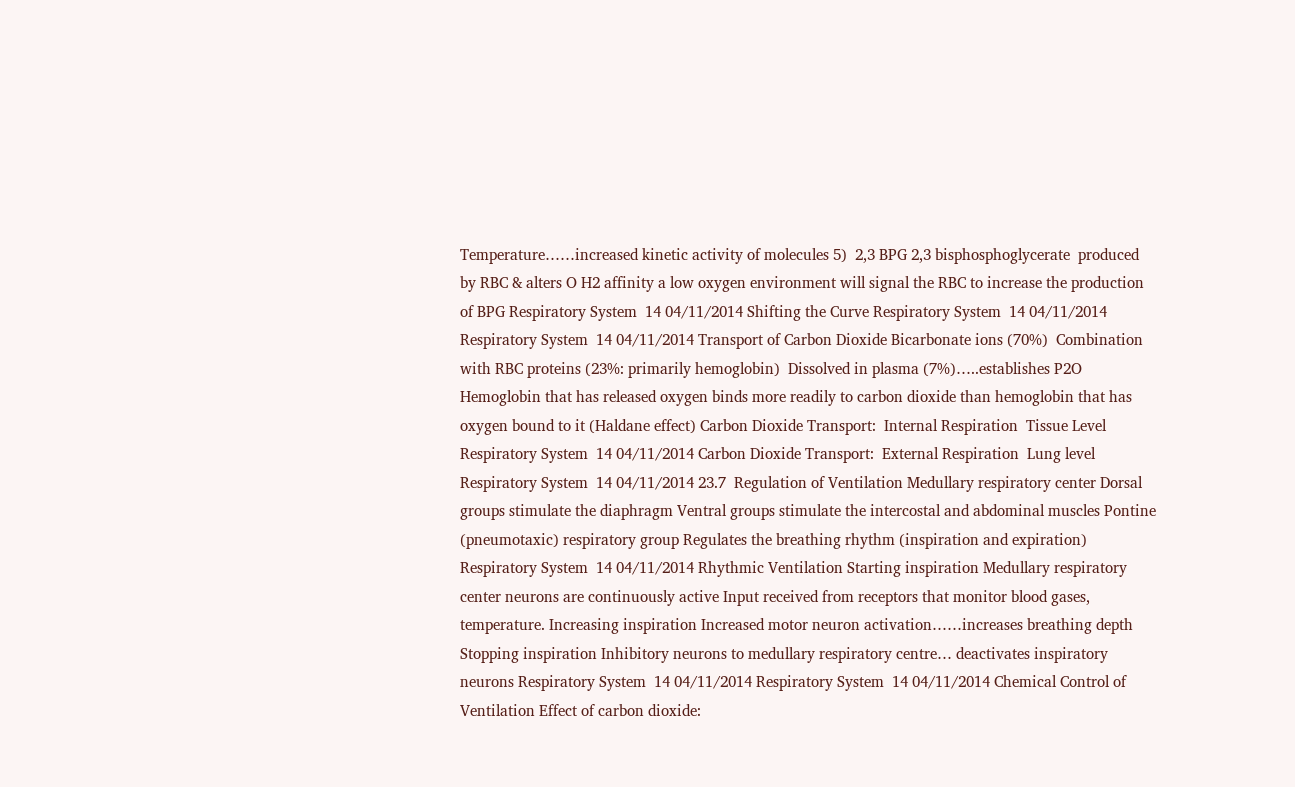Temperature……increased kinetic activity of molecules 5)  2,3 BPG 2,3 bisphosphoglycerate  produced by RBC & alters O H2 affinity a low oxygen environment will signal the RBC to increase the production of BPG Respiratory System  14 04/11/2014 Shifting the Curve Respiratory System  14 04/11/2014 Respiratory System  14 04/11/2014 Transport of Carbon Dioxide Bicarbonate ions (70%)  Combination with RBC proteins (23%: primarily hemoglobin)  Dissolved in plasma (7%)…..establishes P2O Hemoglobin that has released oxygen binds more readily to carbon dioxide than hemoglobin that has  oxygen bound to it (Haldane effect) Carbon Dioxide Transport:  Internal Respiration  Tissue Level Respiratory System  14 04/11/2014 Carbon Dioxide Transport:  External Respiration  Lung level Respiratory System  14 04/11/2014 23.7  Regulation of Ventilation Medullary respiratory center Dorsal groups stimulate the diaphragm Ventral groups stimulate the intercostal and abdominal muscles Pontine (pneumotaxic) respiratory group Regulates the breathing rhythm (inspiration and expiration) Respiratory System  14 04/11/2014 Rhythmic Ventilation Starting inspiration Medullary respiratory center neurons are continuously active Input received from receptors that monitor blood gases, temperature. Increasing inspiration Increased motor neuron activation……increases breathing depth Stopping inspiration Inhibitory neurons to medullary respiratory centre… deactivates inspiratory neurons Respiratory System  14 04/11/2014 Respiratory System  14 04/11/2014 Chemical Control of Ventilation Effect of carbon dioxide: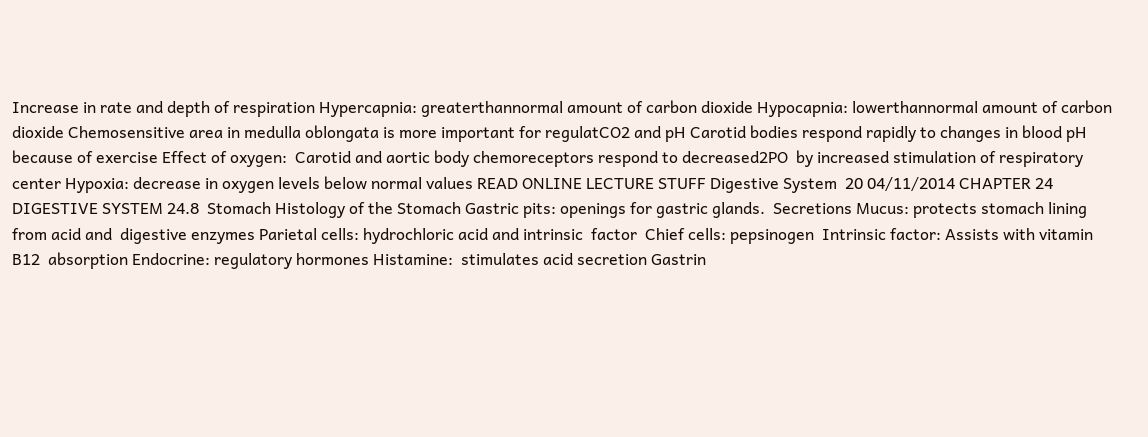Increase in rate and depth of respiration Hypercapnia: greaterthannormal amount of carbon dioxide Hypocapnia: lowerthannormal amount of carbon dioxide Chemosensitive area in medulla oblongata is more important for regulatCO2 and pH Carotid bodies respond rapidly to changes in blood pH because of exercise Effect of oxygen:  Carotid and aortic body chemoreceptors respond to decreased2PO  by increased stimulation of respiratory  center Hypoxia: decrease in oxygen levels below normal values READ ONLINE LECTURE STUFF Digestive System  20 04/11/2014 CHAPTER 24  DIGESTIVE SYSTEM 24.8  Stomach Histology of the Stomach Gastric pits: openings for gastric glands.  Secretions Mucus: protects stomach lining from acid and  digestive enzymes Parietal cells: hydrochloric acid and intrinsic  factor  Chief cells: pepsinogen  Intrinsic factor: Assists with vitamin B12  absorption Endocrine: regulatory hormones Histamine:  stimulates acid secretion Gastrin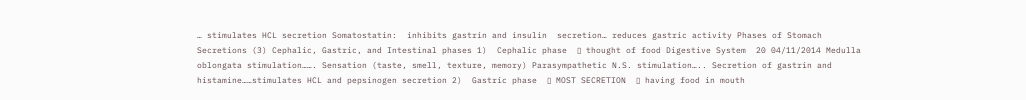… stimulates HCL secretion Somatostatin:  inhibits gastrin and insulin  secretion… reduces gastric activity Phases of Stomach Secretions (3) Cephalic, Gastric, and Intestinal phases 1)  Cephalic phase  ▯ thought of food Digestive System  20 04/11/2014 Medulla oblongata stimulation……. Sensation (taste, smell, texture, memory) Parasympathetic N.S. stimulation….. Secretion of gastrin and histamine……stimulates HCL and pepsinogen secretion 2)  Gastric phase  ▯ MOST SECRETION  ▯ having food in mouth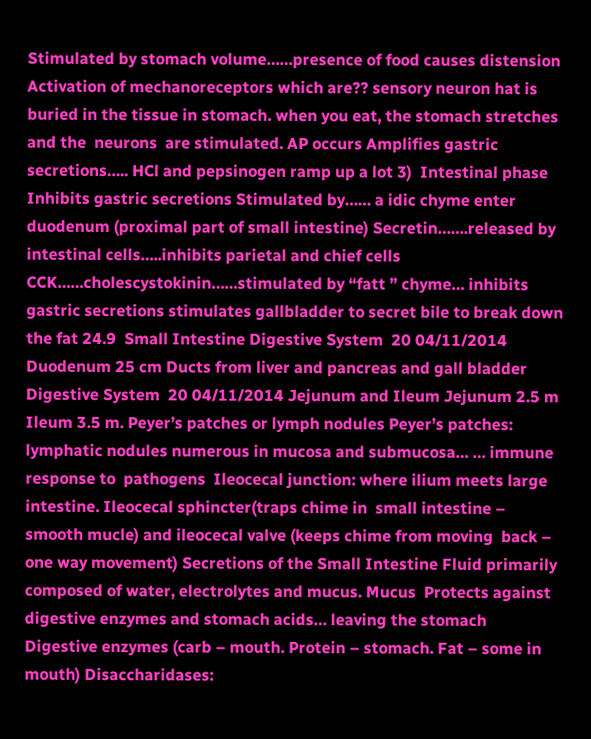Stimulated by stomach volume……presence of food causes distension Activation of mechanoreceptors which are?? sensory neuron hat is buried in the tissue in stomach. when you eat, the stomach stretches and the  neurons  are stimulated. AP occurs Amplifies gastric secretions….. HCl and pepsinogen ramp up a lot 3)  Intestinal phase Inhibits gastric secretions Stimulated by…… a idic chyme enter duodenum (proximal part of small intestine) Secretin…….released by intestinal cells…..inhibits parietal and chief cells CCK……cholescystokinin……stimulated by “fatt ” chyme… inhibits gastric secretions stimulates gallbladder to secret bile to break down the fat 24.9  Small Intestine Digestive System  20 04/11/2014 Duodenum 25 cm Ducts from liver and pancreas and gall bladder Digestive System  20 04/11/2014 Jejunum and Ileum Jejunum 2.5 m Ileum 3.5 m. Peyer’s patches or lymph nodules Peyer’s patches: lymphatic nodules numerous in mucosa and submucosa… … immune response to  pathogens  Ileocecal junction: where ilium meets large intestine. Ileocecal sphincter(traps chime in  small intestine – smooth mucle) and ileocecal valve (keeps chime from moving  back – one way movement) Secretions of the Small Intestine Fluid primarily composed of water, electrolytes and mucus. Mucus  Protects against digestive enzymes and stomach acids… leaving the stomach Digestive enzymes (carb – mouth. Protein – stomach. Fat – some in mouth) Disaccharidases: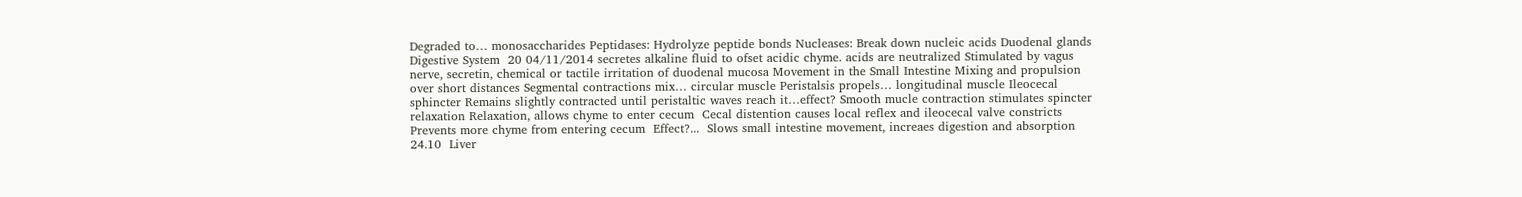Degraded to… monosaccharides Peptidases: Hydrolyze peptide bonds Nucleases: Break down nucleic acids Duodenal glands  Digestive System  20 04/11/2014 secretes alkaline fluid to ofset acidic chyme. acids are neutralized Stimulated by vagus nerve, secretin, chemical or tactile irritation of duodenal mucosa Movement in the Small Intestine Mixing and propulsion over short distances Segmental contractions mix… circular muscle Peristalsis propels… longitudinal muscle Ileocecal sphincter Remains slightly contracted until peristaltic waves reach it…effect? Smooth mucle contraction stimulates spincter relaxation Relaxation, allows chyme to enter cecum  Cecal distention causes local reflex and ileocecal valve constricts Prevents more chyme from entering cecum  Effect?...  Slows small intestine movement, increaes digestion and absorption 24.10  Liver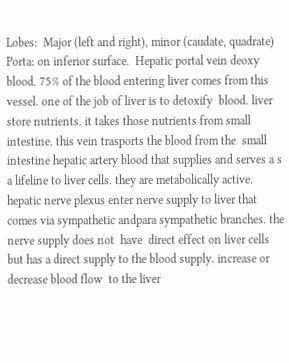Lobes:  Major (left and right), minor (caudate, quadrate) Porta: on inferior surface.  Hepatic portal vein deoxy blood. 75% of the blood entering liver comes from this vessel. one of the job of liver is to detoxify  blood. liver store nutrients. it takes those nutrients from small intestine. this vein trasports the blood from the  small intestine hepatic artery blood that supplies and serves a s a lifeline to liver cells. they are metabolically active. hepatic nerve plexus enter nerve supply to liver that comes via sympathetic andpara sympathetic branches. the nerve supply does not  have  direct effect on liver cells but has a direct supply to the blood supply. increase or decrease blood flow  to the liver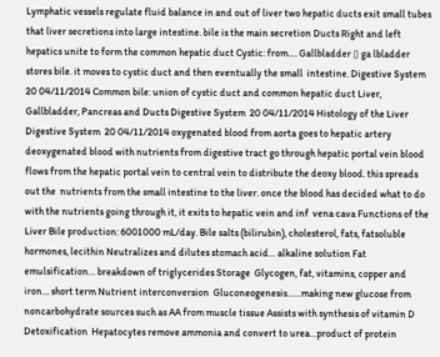Lymphatic vessels regulate fluid balance in and out of liver two hepatic ducts exit small tubes that liver secretions into large intestine. bile is the main secretion Ducts Right and left hepatics unite to form the common hepatic duct Cystic: from…. Gallbladder ▯ ga lbladder stores bile. it moves to cystic duct and then eventually the small  intestine. Digestive System  20 04/11/2014 Common bile: union of cystic duct and common hepatic duct Liver, Gallbladder, Pancreas and Ducts Digestive System  20 04/11/2014 Histology of the Liver Digestive System  20 04/11/2014 oxygenated blood from aorta goes to hepatic artery deoxygenated blood with nutrients from digestive tract go through hepatic portal vein blood flows from the hepatic portal vein to central vein to distribute the deoxy blood. this spreads out the  nutrients from the small intestine to the liver. once the blood has decided what to do with the nutrients going through it, it exits to hepatic vein and inf  vena cava Functions of the Liver Bile production: 6001000 mL/day. Bile salts (bilirubin), cholesterol, fats, fatsoluble hormones, lecithin Neutralizes and dilutes stomach acid… alkaline solution Fat emulsification… breakdown of triglycerides Storage  Glycogen, fat, vitamins, copper and iron… short term Nutrient interconversion  Gluconeogenesis……making new glucose from noncarbohydrate sources such as AA from muscle tissue Assists with synthesis of vitamin D Detoxification  Hepatocytes remove ammonia and convert to urea…product of protein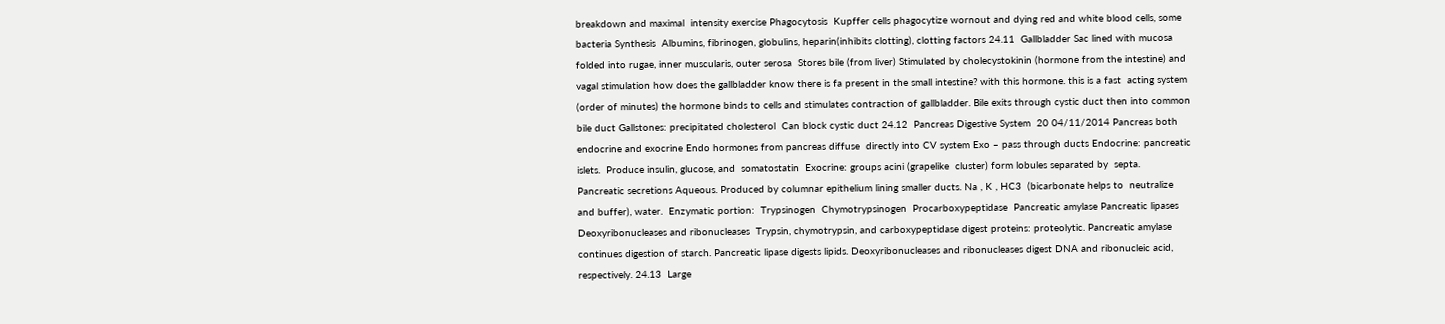breakdown and maximal  intensity exercise Phagocytosis  Kupffer cells phagocytize wornout and dying red and white blood cells, some bacteria Synthesis  Albumins, fibrinogen, globulins, heparin(inhibits clotting), clotting factors 24.11  Gallbladder Sac lined with mucosa folded into rugae, inner muscularis, outer serosa  Stores bile (from liver) Stimulated by cholecystokinin (hormone from the intestine) and vagal stimulation how does the gallbladder know there is fa present in the small intestine? with this hormone. this is a fast  acting system (order of minutes) the hormone binds to cells and stimulates contraction of gallbladder. Bile exits through cystic duct then into common bile duct Gallstones: precipitated cholesterol  Can block cystic duct 24.12  Pancreas Digestive System  20 04/11/2014 Pancreas both endocrine and exocrine Endo hormones from pancreas diffuse  directly into CV system Exo – pass through ducts Endocrine: pancreatic islets.  Produce insulin, glucose, and  somatostatin  Exocrine: groups acini (grapelike  cluster) form lobules separated by  septa.  Pancreatic secretions Aqueous. Produced by columnar epithelium lining smaller ducts. Na , K , HC3  (bicarbonate helps to  neutralize and buffer), water.  Enzymatic portion:  Trypsinogen  Chymotrypsinogen  Procarboxypeptidase  Pancreatic amylase Pancreatic lipases Deoxyribonucleases and ribonucleases  Trypsin, chymotrypsin, and carboxypeptidase digest proteins: proteolytic. Pancreatic amylase continues digestion of starch. Pancreatic lipase digests lipids. Deoxyribonucleases and ribonucleases digest DNA and ribonucleic acid, respectively. 24.13  Large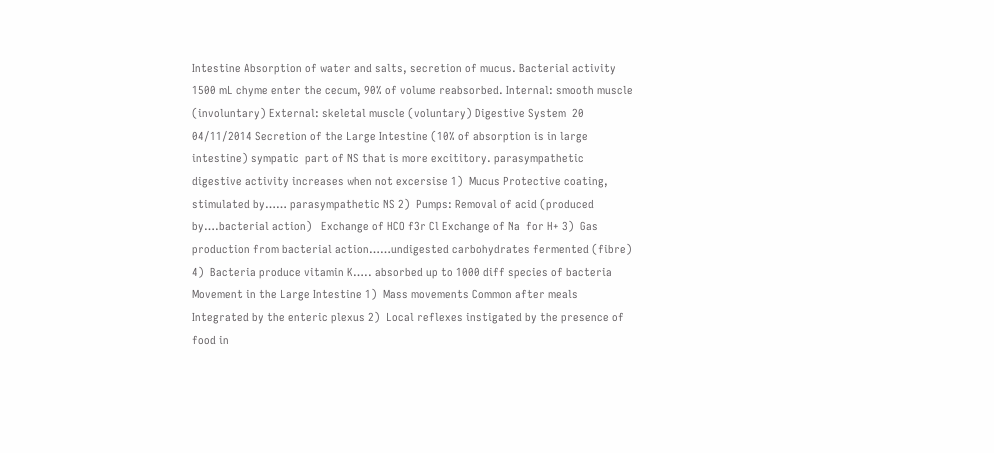Intestine Absorption of water and salts, secretion of mucus. Bacterial activity 1500 mL chyme enter the cecum, 90% of volume reabsorbed. Internal: smooth muscle (involuntary) External: skeletal muscle (voluntary) Digestive System  20 04/11/2014 Secretion of the Large Intestine (10% of absorption is in large intestine) sympatic  part of NS that is more excititory. parasympathetic  digestive activity increases when not excersise 1)  Mucus Protective coating, stimulated by…… parasympathetic NS 2)  Pumps: Removal of acid (produced by….bacterial action)   Exchange of HCO f3r Cl Exchange of Na  for H+ 3)  Gas production from bacterial action……undigested carbohydrates fermented (fibre) 4)  Bacteria produce vitamin K….. absorbed up to 1000 diff species of bacteria Movement in the Large Intestine 1)  Mass movements Common after meals Integrated by the enteric plexus 2)  Local reflexes instigated by the presence of food in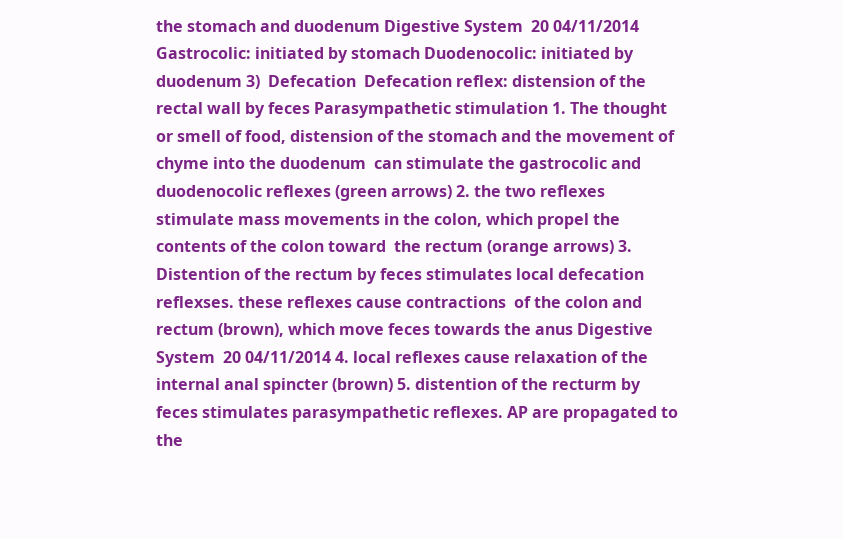the stomach and duodenum Digestive System  20 04/11/2014 Gastrocolic: initiated by stomach Duodenocolic: initiated by duodenum 3)  Defecation  Defecation reflex: distension of the rectal wall by feces Parasympathetic stimulation 1. The thought or smell of food, distension of the stomach and the movement of chyme into the duodenum  can stimulate the gastrocolic and duodenocolic reflexes (green arrows) 2. the two reflexes stimulate mass movements in the colon, which propel the contents of the colon toward  the rectum (orange arrows) 3. Distention of the rectum by feces stimulates local defecation reflexses. these reflexes cause contractions  of the colon and rectum (brown), which move feces towards the anus Digestive System  20 04/11/2014 4. local reflexes cause relaxation of the internal anal spincter (brown) 5. distention of the recturm by feces stimulates parasympathetic reflexes. AP are propagated to the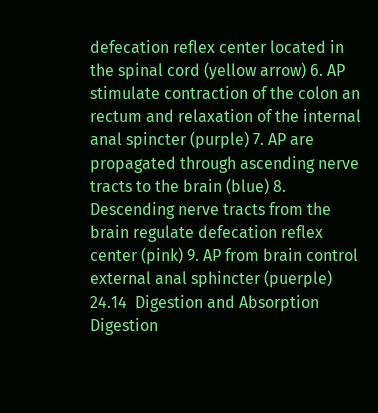defecation reflex center located in the spinal cord (yellow arrow) 6. AP stimulate contraction of the colon an rectum and relaxation of the internal anal spincter (purple) 7. AP are propagated through ascending nerve tracts to the brain (blue) 8. Descending nerve tracts from the brain regulate defecation reflex center (pink) 9. AP from brain control external anal sphincter (puerple) 24.14  Digestion and Absorption Digestion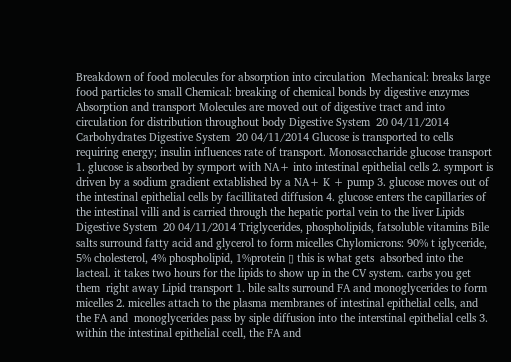Breakdown of food molecules for absorption into circulation  Mechanical: breaks large food particles to small Chemical: breaking of chemical bonds by digestive enzymes  Absorption and transport Molecules are moved out of digestive tract and into circulation for distribution throughout body Digestive System  20 04/11/2014 Carbohydrates Digestive System  20 04/11/2014 Glucose is transported to cells requiring energy; insulin influences rate of transport. Monosaccharide glucose transport 1. glucose is absorbed by symport with NA+ into intestinal epithelial cells 2. symport is driven by a sodium gradient extablished by a NA+ K + pump 3. glucose moves out of the intestinal epithelial cells by facillitated diffusion 4. glucose enters the capillaries of the intestinal villi and is carried through the hepatic portal vein to the liver Lipids Digestive System  20 04/11/2014 Triglycerides, phospholipids, fatsoluble vitamins Bile salts surround fatty acid and glycerol to form micelles Chylomicrons: 90% t iglyceride, 5% cholesterol, 4% phospholipid, 1%protein ▯ this is what gets  absorbed into the lacteal. it takes two hours for the lipids to show up in the CV system. carbs you get them  right away Lipid transport 1. bile salts surround FA and monoglycerides to form micelles 2. micelles attach to the plasma membranes of intestinal epithelial cells, and the FA and  monoglycerides pass by siple diffusion into the interstinal epithelial cells 3. within the intestinal epithelial ccell, the FA and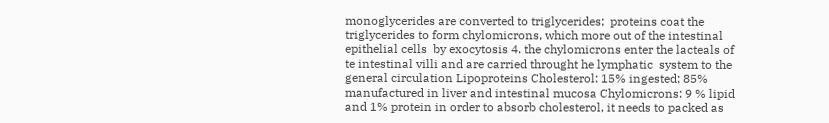monoglycerides are converted to triglycerides;  proteins coat the triglycerides to form chylomicrons, which more out of the intestinal epithelial cells  by exocytosis 4. the chylomicrons enter the lacteals of te intestinal villi and are carried throught he lymphatic  system to the general circulation Lipoproteins Cholesterol: 15% ingested; 85% manufactured in liver and intestinal mucosa Chylomicrons: 9 % lipid and 1% protein in order to absorb cholesterol, it needs to packed as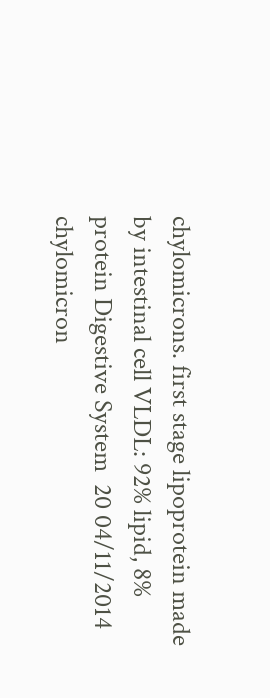chylomicrons. first stage lipoprotein made by intestinal cell VLDL: 92% lipid, 8% protein Digestive System  20 04/11/2014 chylomicron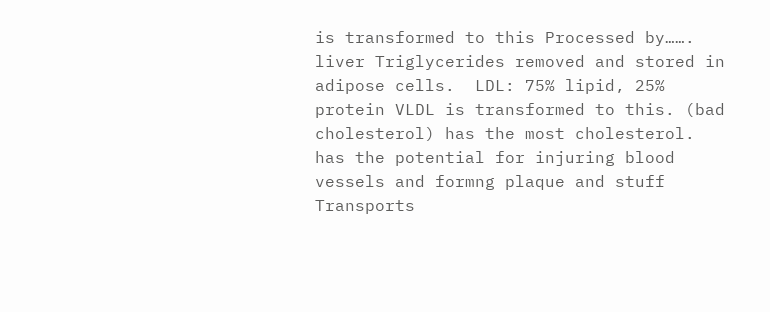is transformed to this Processed by……. liver Triglycerides removed and stored in adipose cells.  LDL: 75% lipid, 25% protein VLDL is transformed to this. (bad cholesterol) has the most cholesterol. has the potential for injuring blood  vessels and formng plaque and stuff Transports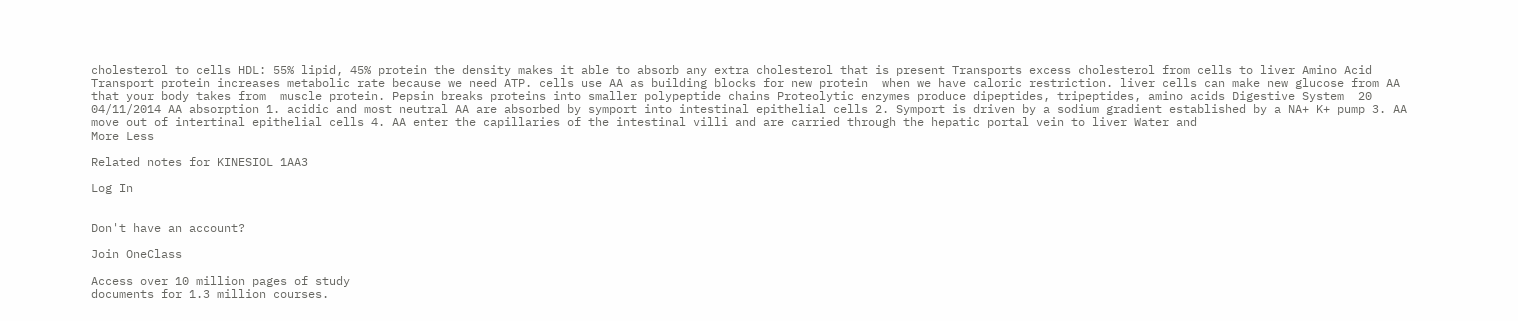cholesterol to cells HDL: 55% lipid, 45% protein the density makes it able to absorb any extra cholesterol that is present Transports excess cholesterol from cells to liver Amino Acid Transport protein increases metabolic rate because we need ATP. cells use AA as building blocks for new protein  when we have caloric restriction. liver cells can make new glucose from AA that your body takes from  muscle protein. Pepsin breaks proteins into smaller polypeptide chains Proteolytic enzymes produce dipeptides, tripeptides, amino acids Digestive System  20 04/11/2014 AA absorption 1. acidic and most neutral AA are absorbed by symport into intestinal epithelial cells 2. Symport is driven by a sodium gradient established by a NA+ K+ pump 3. AA move out of intertinal epithelial cells 4. AA enter the capillaries of the intestinal villi and are carried through the hepatic portal vein to liver Water and
More Less

Related notes for KINESIOL 1AA3

Log In


Don't have an account?

Join OneClass

Access over 10 million pages of study
documents for 1.3 million courses.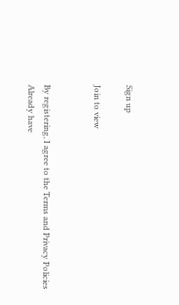Sign up

Join to view


By registering, I agree to the Terms and Privacy Policies
Already have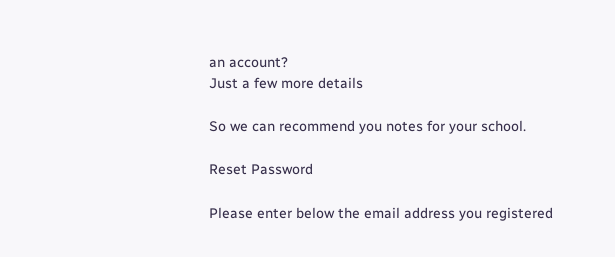an account?
Just a few more details

So we can recommend you notes for your school.

Reset Password

Please enter below the email address you registered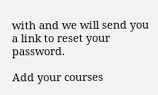with and we will send you a link to reset your password.

Add your courses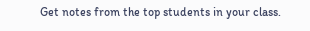Get notes from the top students in your class.